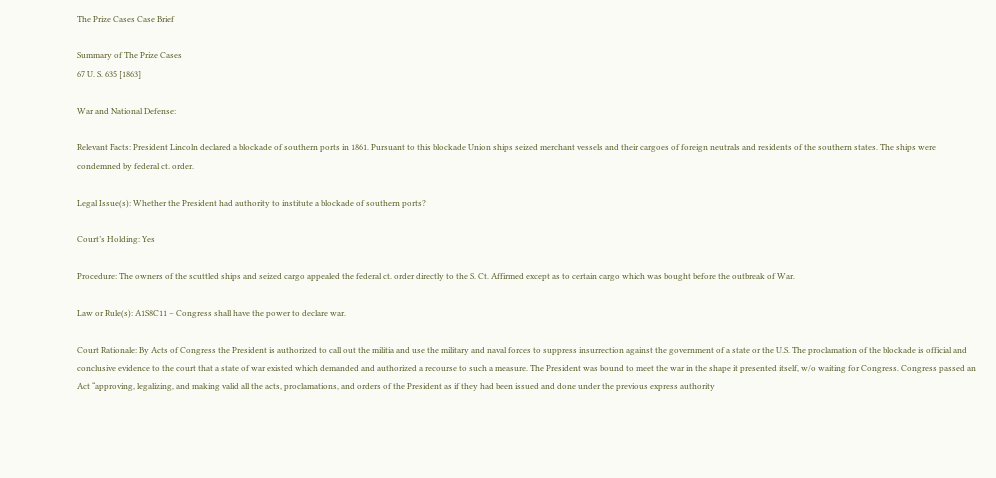The Prize Cases Case Brief

Summary of The Prize Cases
67 U. S. 635 [1863]

War and National Defense:

Relevant Facts: President Lincoln declared a blockade of southern ports in 1861. Pursuant to this blockade Union ships seized merchant vessels and their cargoes of foreign neutrals and residents of the southern states. The ships were condemned by federal ct. order.

Legal Issue(s): Whether the President had authority to institute a blockade of southern ports?

Court’s Holding: Yes

Procedure: The owners of the scuttled ships and seized cargo appealed the federal ct. order directly to the S. Ct. Affirmed except as to certain cargo which was bought before the outbreak of War.

Law or Rule(s): A1S8C11 – Congress shall have the power to declare war.

Court Rationale: By Acts of Congress the President is authorized to call out the militia and use the military and naval forces to suppress insurrection against the government of a state or the U.S. The proclamation of the blockade is official and conclusive evidence to the court that a state of war existed which demanded and authorized a recourse to such a measure. The President was bound to meet the war in the shape it presented itself, w/o waiting for Congress. Congress passed an Act “approving, legalizing, and making valid all the acts, proclamations, and orders of the President as if they had been issued and done under the previous express authority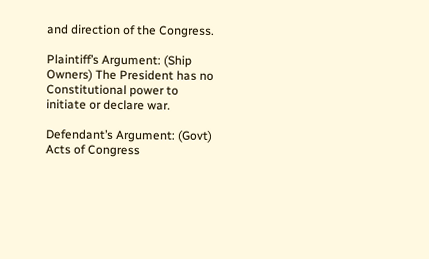and direction of the Congress.

Plaintiff’s Argument: (Ship Owners) The President has no Constitutional power to initiate or declare war.

Defendant’s Argument: (Govt) Acts of Congress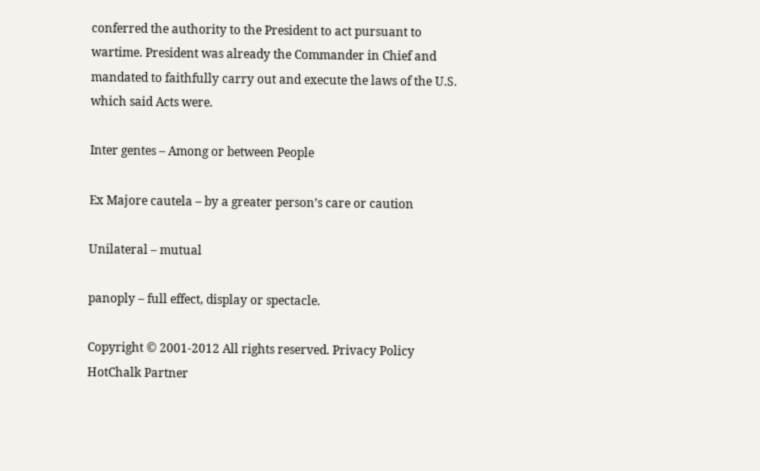conferred the authority to the President to act pursuant to wartime. President was already the Commander in Chief and mandated to faithfully carry out and execute the laws of the U.S. which said Acts were.

Inter gentes – Among or between People

Ex Majore cautela – by a greater person’s care or caution

Unilateral – mutual

panoply – full effect, display or spectacle.

Copyright © 2001-2012 All rights reserved. Privacy Policy HotChalk Partner